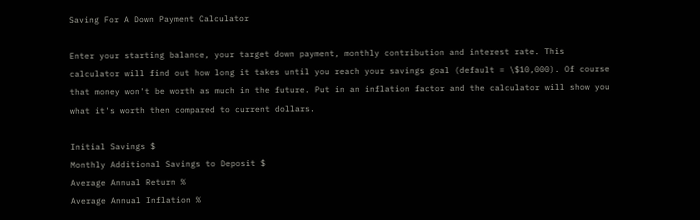Saving For A Down Payment Calculator

Enter your starting balance, your target down payment, monthly contribution and interest rate. This calculator will find out how long it takes until you reach your savings goal (default = \$10,000). Of course that money won't be worth as much in the future. Put in an inflation factor and the calculator will show you what it's worth then compared to current dollars.

Initial Savings $
Monthly Additional Savings to Deposit $
Average Annual Return %
Average Annual Inflation %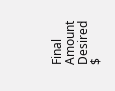Final Amount Desired $